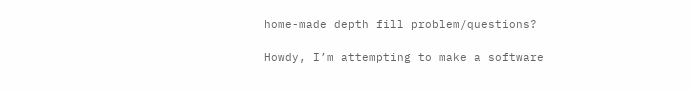home-made depth fill problem/questions?

Howdy, I’m attempting to make a software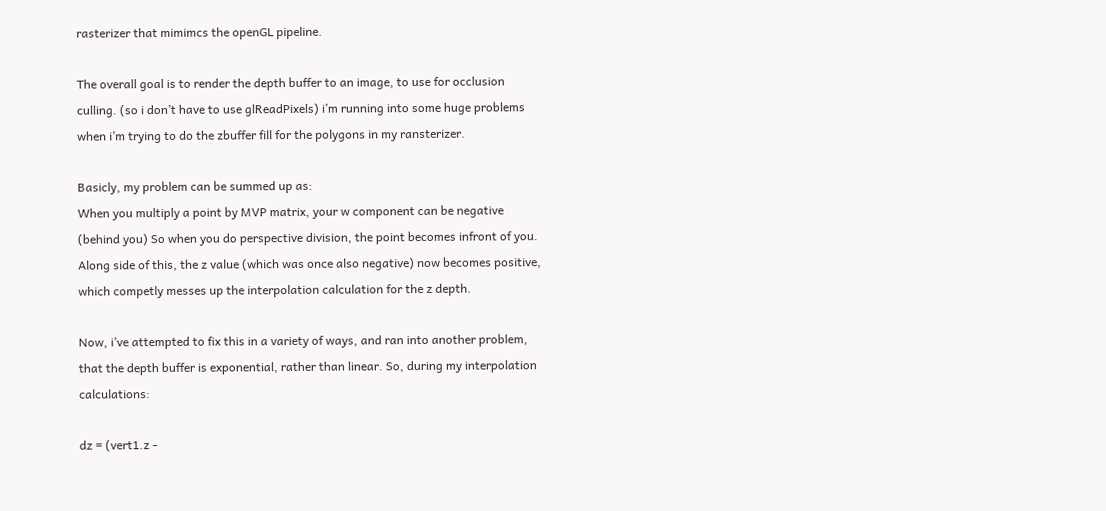rasterizer that mimimcs the openGL pipeline.

The overall goal is to render the depth buffer to an image, to use for occlusion culling. (so i don’t have to use glReadPixels) i’m running into some huge problems when i’m trying to do the zbuffer fill for the polygons in my ransterizer.

Basicly, my problem can be summed up as:
When you multiply a point by MVP matrix, your w component can be negative (behind you) So when you do perspective division, the point becomes infront of you. Along side of this, the z value (which was once also negative) now becomes positive, which competly messes up the interpolation calculation for the z depth.

Now, i’ve attempted to fix this in a variety of ways, and ran into another problem, that the depth buffer is exponential, rather than linear. So, during my interpolation calculations:

dz = (vert1.z -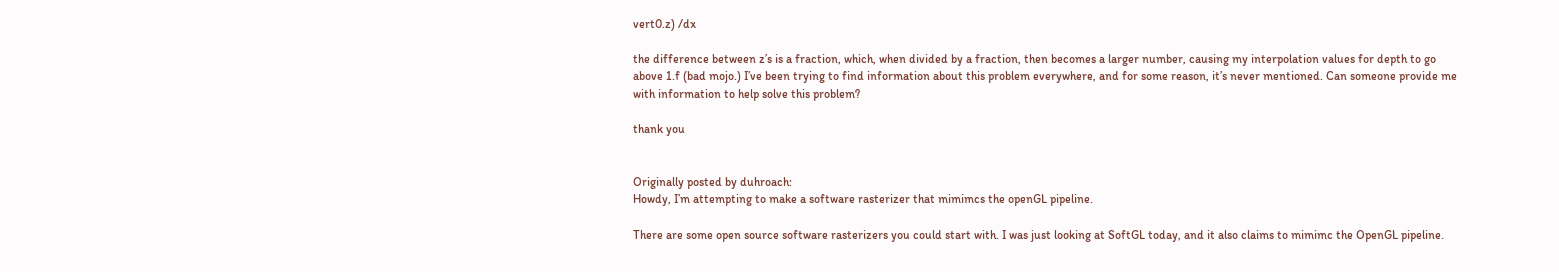vert0.z) /dx

the difference between z’s is a fraction, which, when divided by a fraction, then becomes a larger number, causing my interpolation values for depth to go above 1.f (bad mojo.) I’ve been trying to find information about this problem everywhere, and for some reason, it’s never mentioned. Can someone provide me with information to help solve this problem?

thank you


Originally posted by duhroach:
Howdy, I’m attempting to make a software rasterizer that mimimcs the openGL pipeline.

There are some open source software rasterizers you could start with. I was just looking at SoftGL today, and it also claims to mimimc the OpenGL pipeline.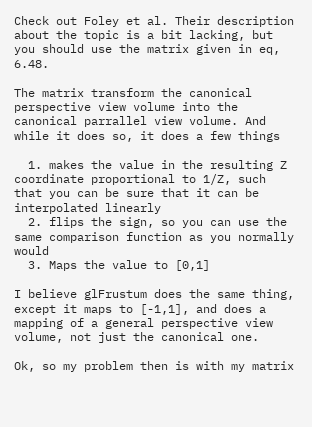Check out Foley et al. Their description about the topic is a bit lacking, but you should use the matrix given in eq, 6.48.

The matrix transform the canonical perspective view volume into the canonical parrallel view volume. And while it does so, it does a few things

  1. makes the value in the resulting Z coordinate proportional to 1/Z, such that you can be sure that it can be interpolated linearly
  2. flips the sign, so you can use the same comparison function as you normally would
  3. Maps the value to [0,1]

I believe glFrustum does the same thing, except it maps to [-1,1], and does a mapping of a general perspective view volume, not just the canonical one.

Ok, so my problem then is with my matrix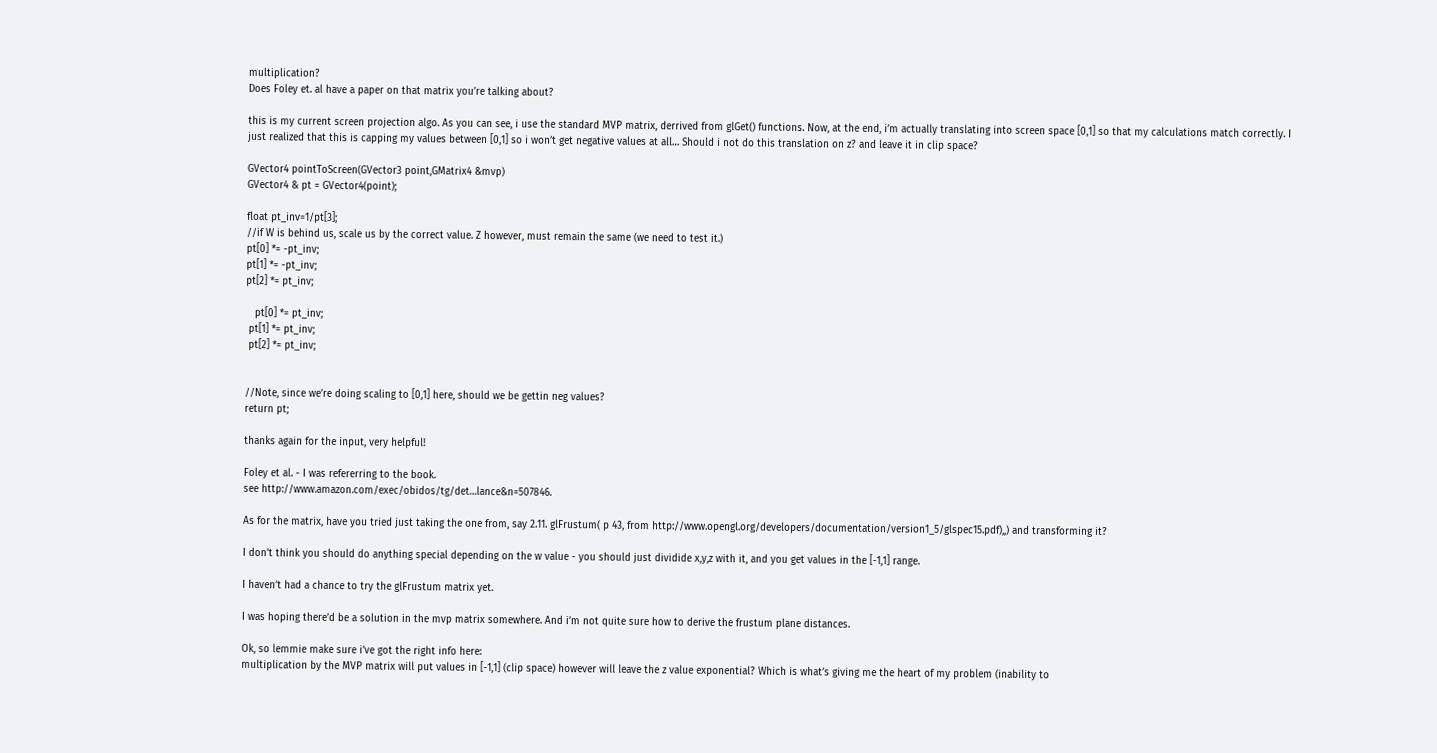multiplication?
Does Foley et. al have a paper on that matrix you’re talking about?

this is my current screen projection algo. As you can see, i use the standard MVP matrix, derrived from glGet() functions. Now, at the end, i’m actually translating into screen space [0,1] so that my calculations match correctly. I just realized that this is capping my values between [0,1] so i won’t get negative values at all… Should i not do this translation on z? and leave it in clip space?

GVector4 pointToScreen(GVector3 point,GMatrix4 &mvp)
GVector4 & pt = GVector4(point);

float pt_inv=1/pt[3];
//if W is behind us, scale us by the correct value. Z however, must remain the same (we need to test it.)
pt[0] *= -pt_inv;
pt[1] *= -pt_inv;
pt[2] *= pt_inv;

   pt[0] *= pt_inv;
 pt[1] *= pt_inv;
 pt[2] *= pt_inv;


//Note, since we’re doing scaling to [0,1] here, should we be gettin neg values?
return pt;

thanks again for the input, very helpful!

Foley et al. - I was refererring to the book.
see http://www.amazon.com/exec/obidos/tg/det…lance&n=507846.

As for the matrix, have you tried just taking the one from, say 2.11. glFrustum( p 43, from http://www.opengl.org/developers/documentation/version1_5/glspec15.pdf),,) and transforming it?

I don’t think you should do anything special depending on the w value - you should just dividide x,y,z with it, and you get values in the [-1,1] range.

I haven’t had a chance to try the glFrustum matrix yet.

I was hoping there’d be a solution in the mvp matrix somewhere. And i’m not quite sure how to derive the frustum plane distances.

Ok, so lemmie make sure i’ve got the right info here:
multiplication by the MVP matrix will put values in [-1,1] (clip space) however will leave the z value exponential? Which is what’s giving me the heart of my problem (inability to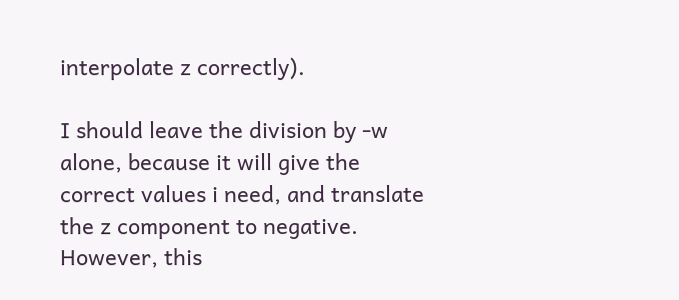interpolate z correctly).

I should leave the division by -w alone, because it will give the correct values i need, and translate the z component to negative. However, this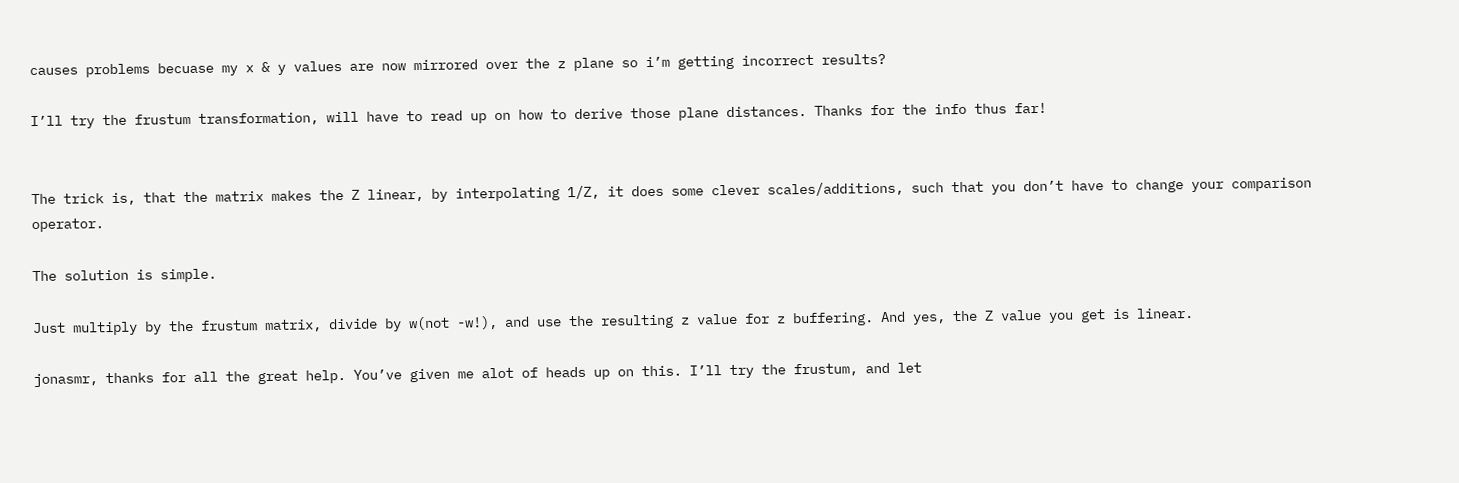causes problems becuase my x & y values are now mirrored over the z plane so i’m getting incorrect results?

I’ll try the frustum transformation, will have to read up on how to derive those plane distances. Thanks for the info thus far!


The trick is, that the matrix makes the Z linear, by interpolating 1/Z, it does some clever scales/additions, such that you don’t have to change your comparison operator.

The solution is simple.

Just multiply by the frustum matrix, divide by w(not -w!), and use the resulting z value for z buffering. And yes, the Z value you get is linear.

jonasmr, thanks for all the great help. You’ve given me alot of heads up on this. I’ll try the frustum, and let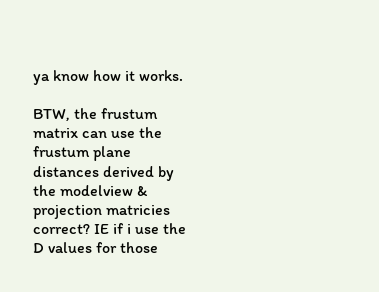ya know how it works.

BTW, the frustum matrix can use the frustum plane distances derived by the modelview & projection matricies correct? IE if i use the D values for those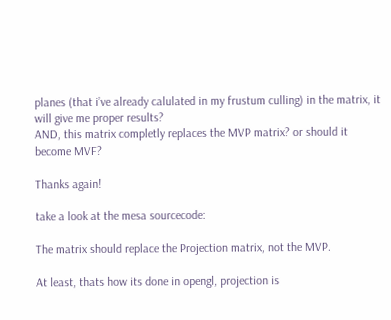planes (that i’ve already calulated in my frustum culling) in the matrix, it will give me proper results?
AND, this matrix completly replaces the MVP matrix? or should it become MVF?

Thanks again!

take a look at the mesa sourcecode:

The matrix should replace the Projection matrix, not the MVP.

At least, thats how its done in opengl, projection is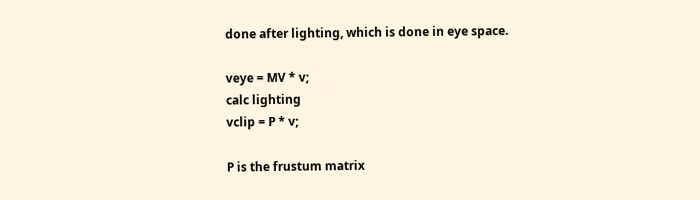done after lighting, which is done in eye space.

veye = MV * v;
calc lighting
vclip = P * v;

P is the frustum matrix